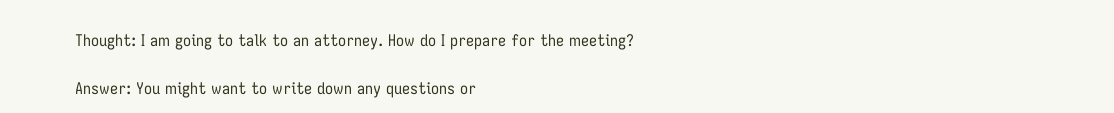Thought: I am going to talk to an attorney. How do I prepare for the meeting?

Answer: You might want to write down any questions or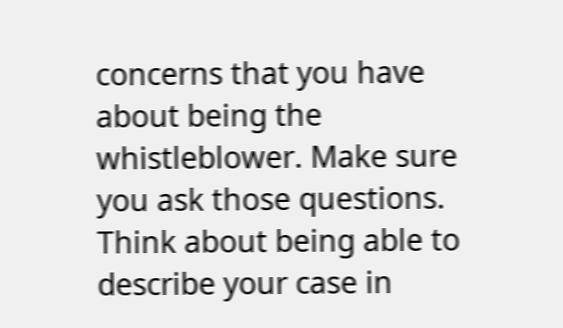concerns that you have about being the whistleblower. Make sure you ask those questions. Think about being able to describe your case in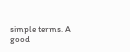simple terms. A good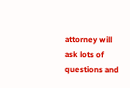attorney will ask lots of questions and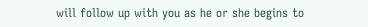will follow up with you as he or she begins to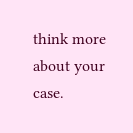think more about your case.